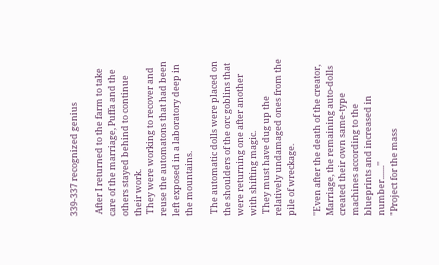339-337 recognized genius

 After I returned to the farm to take care of the marriage, Puffa and the others stayed behind to continue their work.
 They were working to recover and reuse the automatons that had been left exposed in a laboratory deep in the mountains.

 The automatic dolls were placed on the shoulders of the orc goblins that were returning one after another with shifting magic.
 They must have dug up the relatively undamaged ones from the pile of wreckage.

''Even after the death of the creator, Marriage, the remaining auto-dolls created their own same-type machines according to the blueprints and increased in number.......''
"Project for the mass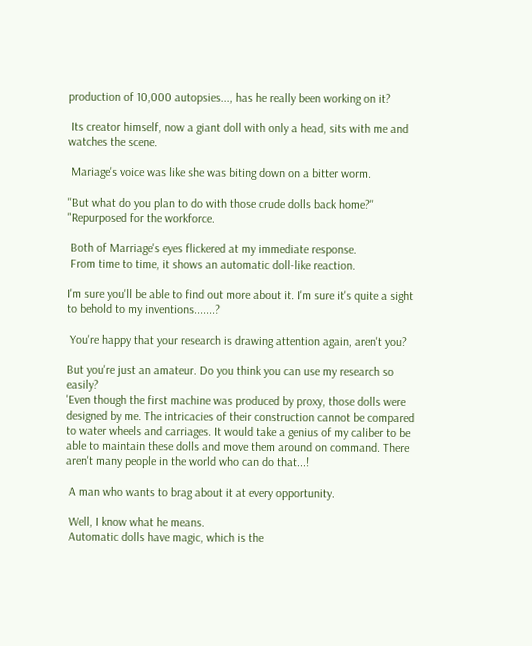production of 10,000 autopsies..., has he really been working on it?

 Its creator himself, now a giant doll with only a head, sits with me and watches the scene.

 Mariage's voice was like she was biting down on a bitter worm.

''But what do you plan to do with those crude dolls back home?''
"Repurposed for the workforce.

 Both of Marriage's eyes flickered at my immediate response.
 From time to time, it shows an automatic doll-like reaction.

I'm sure you'll be able to find out more about it. I'm sure it's quite a sight to behold to my inventions.......?

 You're happy that your research is drawing attention again, aren't you?

But you're just an amateur. Do you think you can use my research so easily?
'Even though the first machine was produced by proxy, those dolls were designed by me. The intricacies of their construction cannot be compared to water wheels and carriages. It would take a genius of my caliber to be able to maintain these dolls and move them around on command. There aren't many people in the world who can do that...!

 A man who wants to brag about it at every opportunity.

 Well, I know what he means.
 Automatic dolls have magic, which is the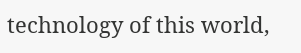technology of this world,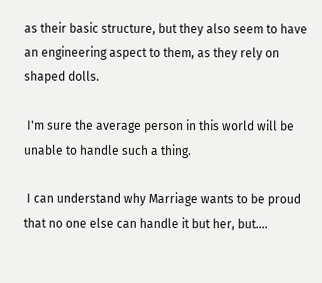as their basic structure, but they also seem to have an engineering aspect to them, as they rely on shaped dolls.

 I'm sure the average person in this world will be unable to handle such a thing.

 I can understand why Marriage wants to be proud that no one else can handle it but her, but....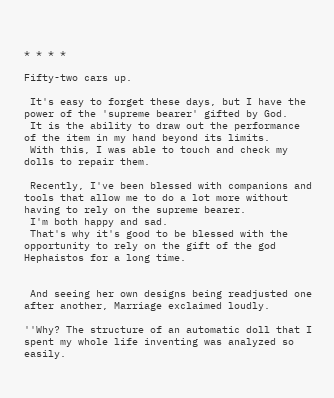* * * *

Fifty-two cars up.

 It's easy to forget these days, but I have the power of the 'supreme bearer' gifted by God.
 It is the ability to draw out the performance of the item in my hand beyond its limits.
 With this, I was able to touch and check my dolls to repair them.

 Recently, I've been blessed with companions and tools that allow me to do a lot more without having to rely on the supreme bearer.
 I'm both happy and sad.
 That's why it's good to be blessed with the opportunity to rely on the gift of the god Hephaistos for a long time.


 And seeing her own designs being readjusted one after another, Marriage exclaimed loudly.

''Why? The structure of an automatic doll that I spent my whole life inventing was analyzed so easily.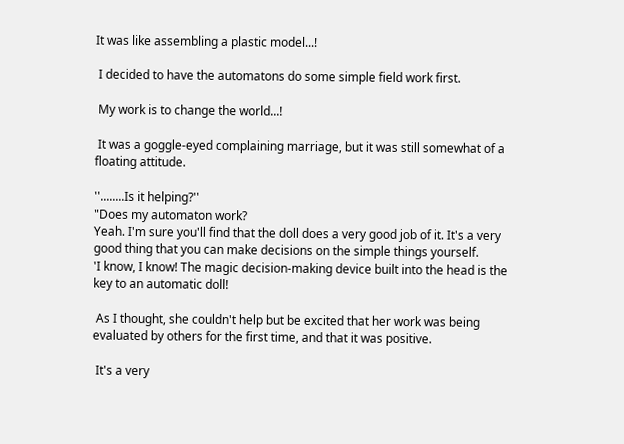It was like assembling a plastic model...!

 I decided to have the automatons do some simple field work first.

 My work is to change the world...!

 It was a goggle-eyed complaining marriage, but it was still somewhat of a floating attitude.

''........Is it helping?''
"Does my automaton work?
Yeah. I'm sure you'll find that the doll does a very good job of it. It's a very good thing that you can make decisions on the simple things yourself.
'I know, I know! The magic decision-making device built into the head is the key to an automatic doll!

 As I thought, she couldn't help but be excited that her work was being evaluated by others for the first time, and that it was positive.

 It's a very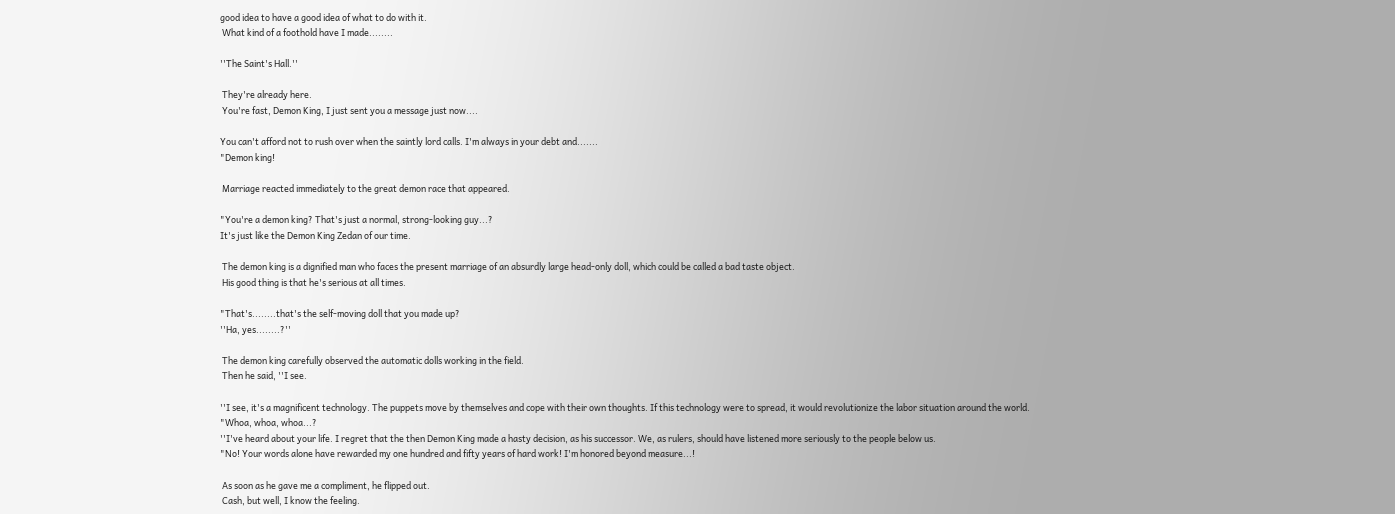good idea to have a good idea of what to do with it.
 What kind of a foothold have I made........

''The Saint's Hall.''

 They're already here.
 You're fast, Demon King, I just sent you a message just now....

You can't afford not to rush over when the saintly lord calls. I'm always in your debt and.......
"Demon king!

 Marriage reacted immediately to the great demon race that appeared.

"You're a demon king? That's just a normal, strong-looking guy...?
It's just like the Demon King Zedan of our time.

 The demon king is a dignified man who faces the present marriage of an absurdly large head-only doll, which could be called a bad taste object.
 His good thing is that he's serious at all times.

"That's........that's the self-moving doll that you made up?
''Ha, yes........?''

 The demon king carefully observed the automatic dolls working in the field.
 Then he said, ''I see.

''I see, it's a magnificent technology. The puppets move by themselves and cope with their own thoughts. If this technology were to spread, it would revolutionize the labor situation around the world.
"Whoa, whoa, whoa...?
''I've heard about your life. I regret that the then Demon King made a hasty decision, as his successor. We, as rulers, should have listened more seriously to the people below us.
"No! Your words alone have rewarded my one hundred and fifty years of hard work! I'm honored beyond measure...!

 As soon as he gave me a compliment, he flipped out.
 Cash, but well, I know the feeling.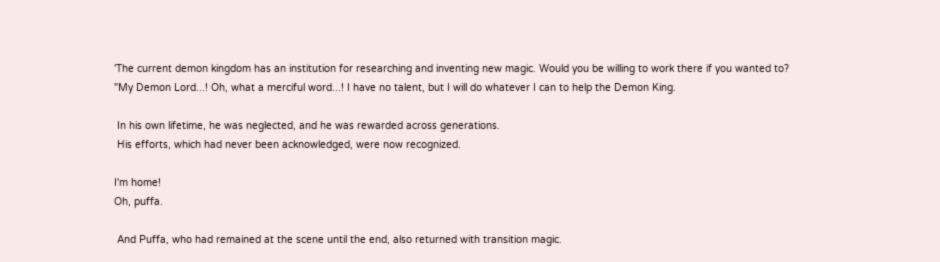'The current demon kingdom has an institution for researching and inventing new magic. Would you be willing to work there if you wanted to?
"My Demon Lord...! Oh, what a merciful word...! I have no talent, but I will do whatever I can to help the Demon King.

 In his own lifetime, he was neglected, and he was rewarded across generations.
 His efforts, which had never been acknowledged, were now recognized.

I'm home!
Oh, puffa.

 And Puffa, who had remained at the scene until the end, also returned with transition magic.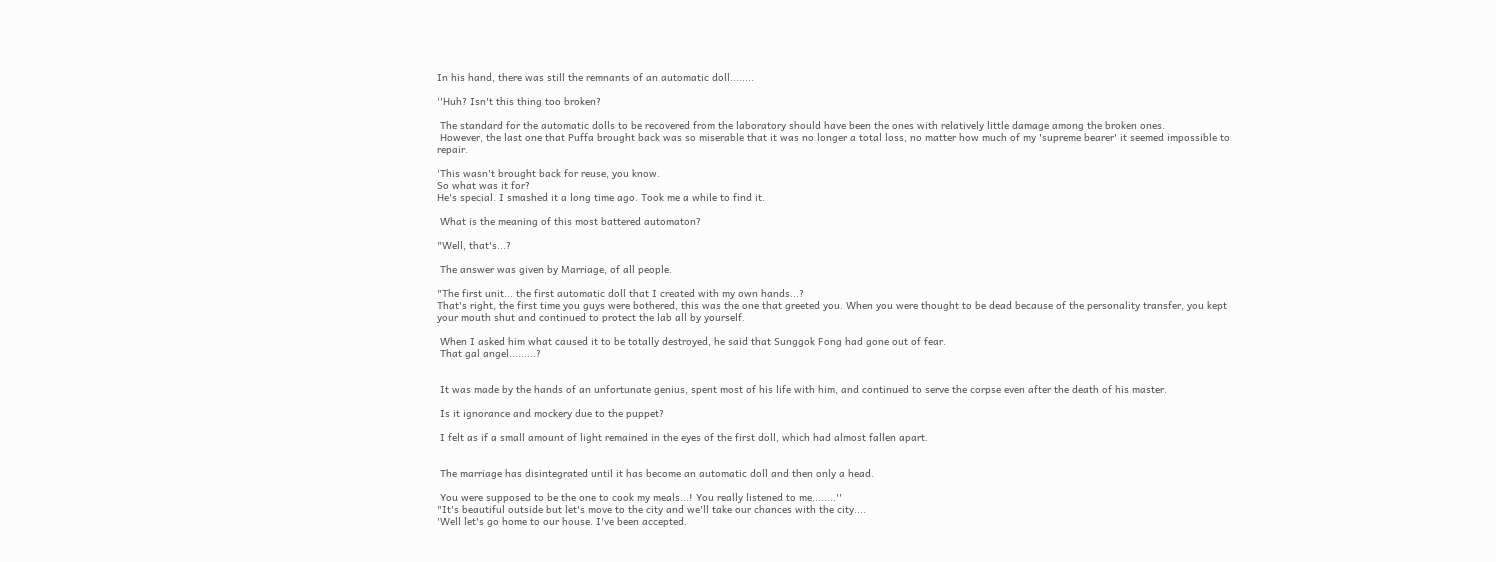In his hand, there was still the remnants of an automatic doll........

''Huh? Isn't this thing too broken?

 The standard for the automatic dolls to be recovered from the laboratory should have been the ones with relatively little damage among the broken ones.
 However, the last one that Puffa brought back was so miserable that it was no longer a total loss, no matter how much of my 'supreme bearer' it seemed impossible to repair.

'This wasn't brought back for reuse, you know.
So what was it for?
He's special. I smashed it a long time ago. Took me a while to find it.

 What is the meaning of this most battered automaton?

"Well, that's...?

 The answer was given by Marriage, of all people.

"The first unit... the first automatic doll that I created with my own hands...?
That's right, the first time you guys were bothered, this was the one that greeted you. When you were thought to be dead because of the personality transfer, you kept your mouth shut and continued to protect the lab all by yourself.

 When I asked him what caused it to be totally destroyed, he said that Sunggok Fong had gone out of fear.
 That gal angel.........?


 It was made by the hands of an unfortunate genius, spent most of his life with him, and continued to serve the corpse even after the death of his master.

 Is it ignorance and mockery due to the puppet?

 I felt as if a small amount of light remained in the eyes of the first doll, which had almost fallen apart.


 The marriage has disintegrated until it has become an automatic doll and then only a head.

 You were supposed to be the one to cook my meals...! You really listened to me........''
"It's beautiful outside but let's move to the city and we'll take our chances with the city....
'Well let's go home to our house. I've been accepted.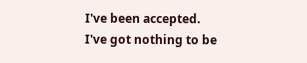I've been accepted. I've got nothing to be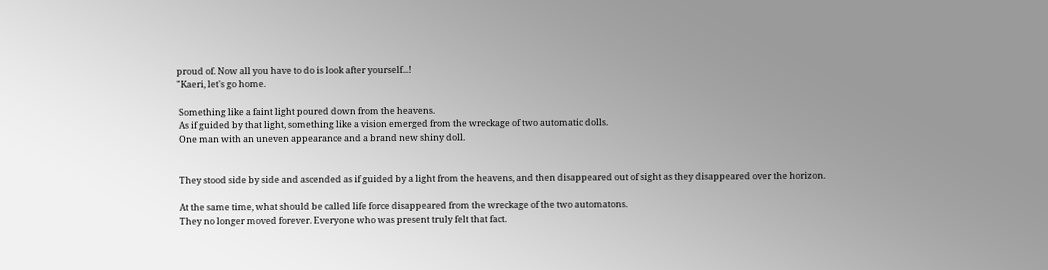proud of. Now all you have to do is look after yourself...!
"Kaeri, let's go home.

 Something like a faint light poured down from the heavens.
 As if guided by that light, something like a vision emerged from the wreckage of two automatic dolls.
 One man with an uneven appearance and a brand new shiny doll.


 They stood side by side and ascended as if guided by a light from the heavens, and then disappeared out of sight as they disappeared over the horizon.

 At the same time, what should be called life force disappeared from the wreckage of the two automatons.
 They no longer moved forever. Everyone who was present truly felt that fact.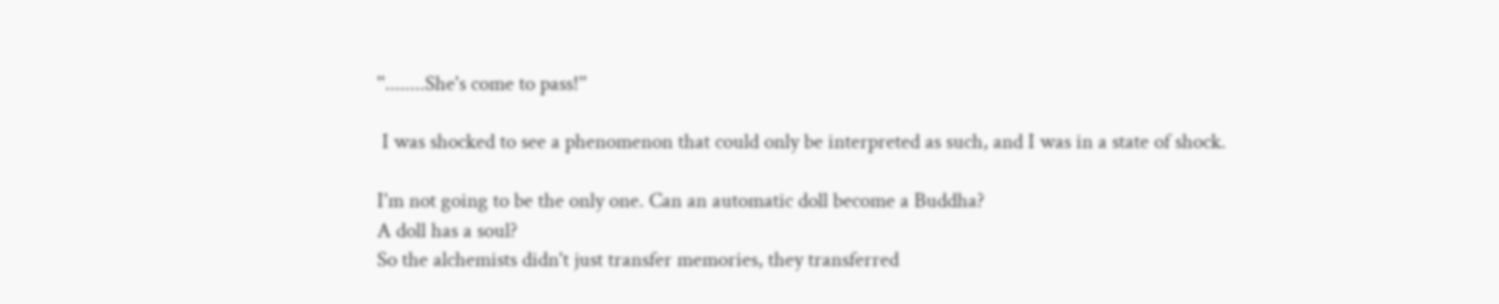''........She's come to pass!''

 I was shocked to see a phenomenon that could only be interpreted as such, and I was in a state of shock.

I'm not going to be the only one. Can an automatic doll become a Buddha?
A doll has a soul?
So the alchemists didn't just transfer memories, they transferred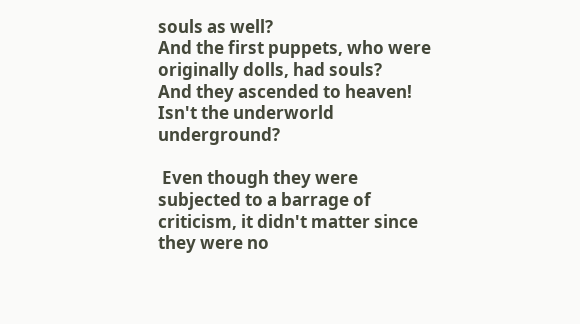souls as well?
And the first puppets, who were originally dolls, had souls?
And they ascended to heaven! Isn't the underworld underground?

 Even though they were subjected to a barrage of criticism, it didn't matter since they were no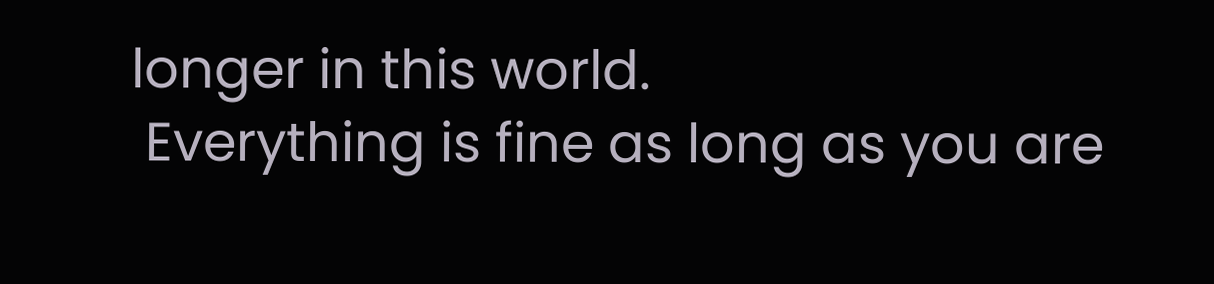longer in this world.
 Everything is fine as long as you are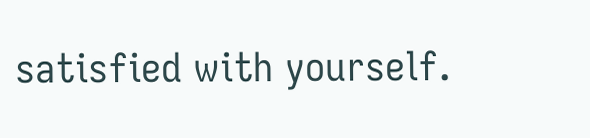satisfied with yourself.